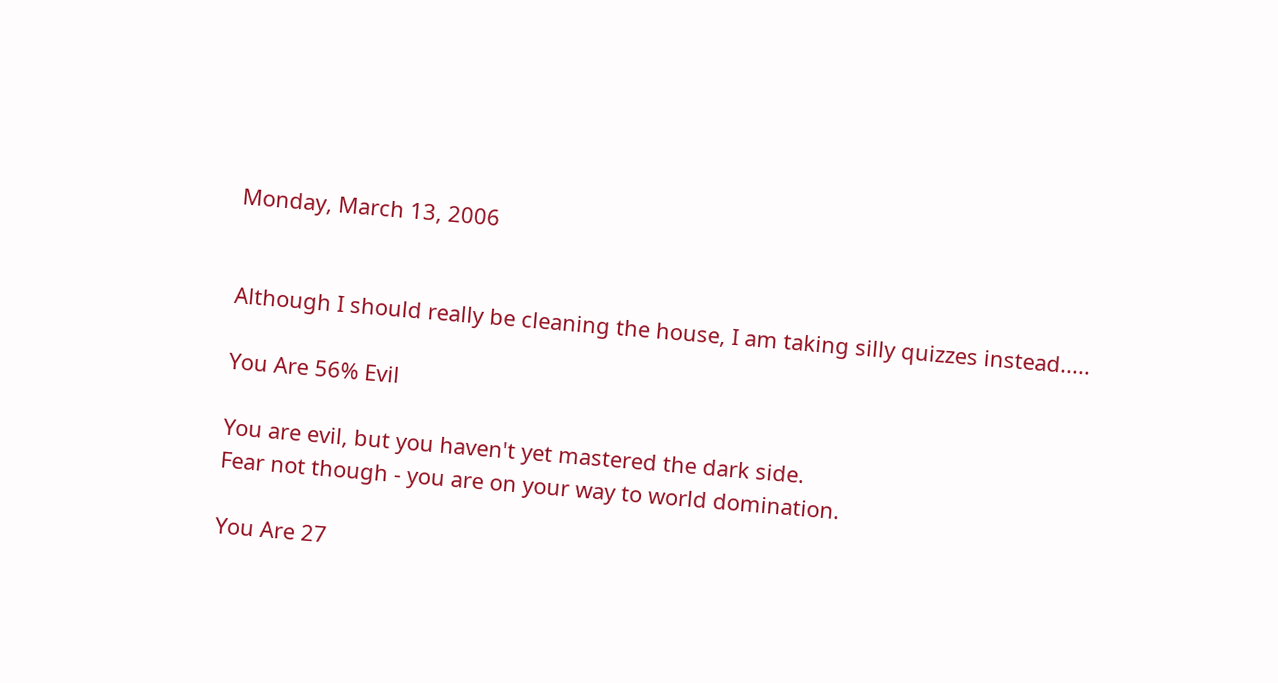Monday, March 13, 2006


Although I should really be cleaning the house, I am taking silly quizzes instead.....

You Are 56% Evil

You are evil, but you haven't yet mastered the dark side.
Fear not though - you are on your way to world domination.

You Are 27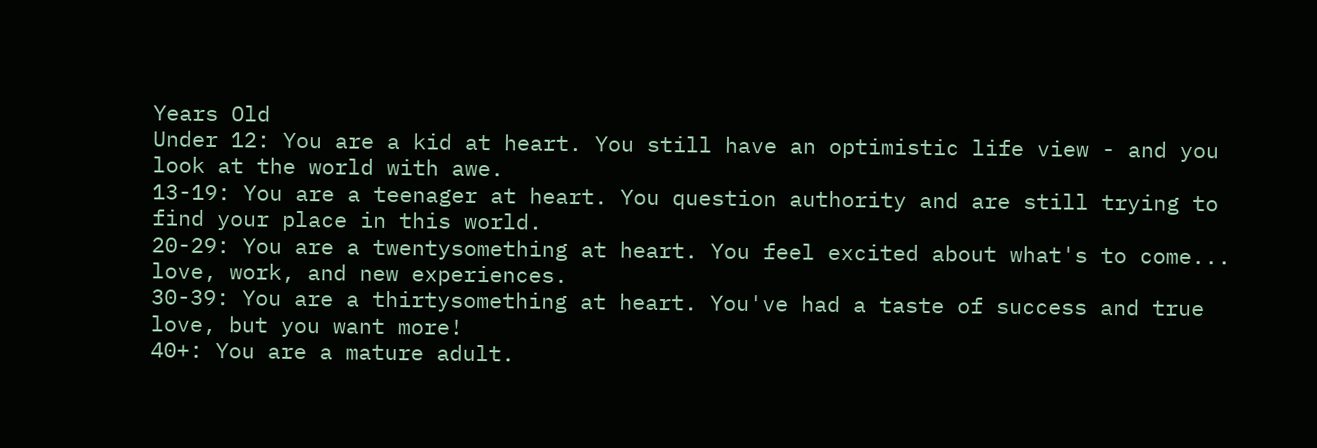Years Old
Under 12: You are a kid at heart. You still have an optimistic life view - and you look at the world with awe.
13-19: You are a teenager at heart. You question authority and are still trying to find your place in this world.
20-29: You are a twentysomething at heart. You feel excited about what's to come... love, work, and new experiences.
30-39: You are a thirtysomething at heart. You've had a taste of success and true love, but you want more!
40+: You are a mature adult.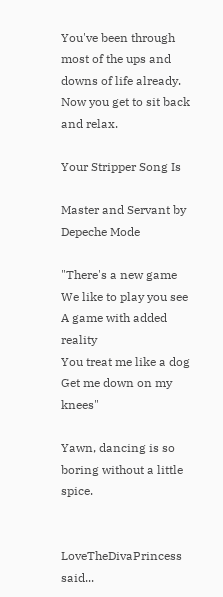You've been through most of the ups and downs of life already. Now you get to sit back and relax.

Your Stripper Song Is

Master and Servant by Depeche Mode

"There's a new game
We like to play you see
A game with added reality
You treat me like a dog
Get me down on my knees"

Yawn, dancing is so boring without a little spice.


LoveTheDivaPrincess said...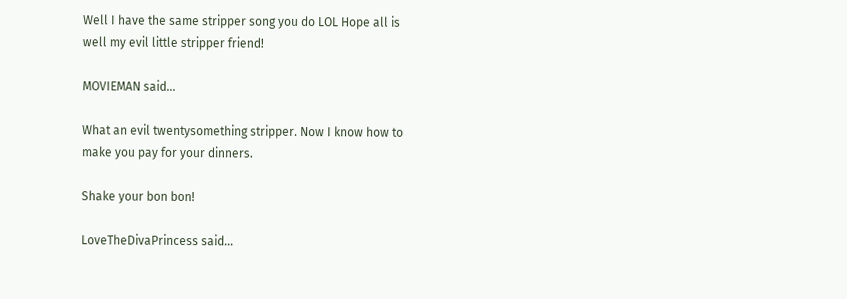Well I have the same stripper song you do LOL Hope all is well my evil little stripper friend!

MOVIEMAN said...

What an evil twentysomething stripper. Now I know how to make you pay for your dinners.

Shake your bon bon!

LoveTheDivaPrincess said...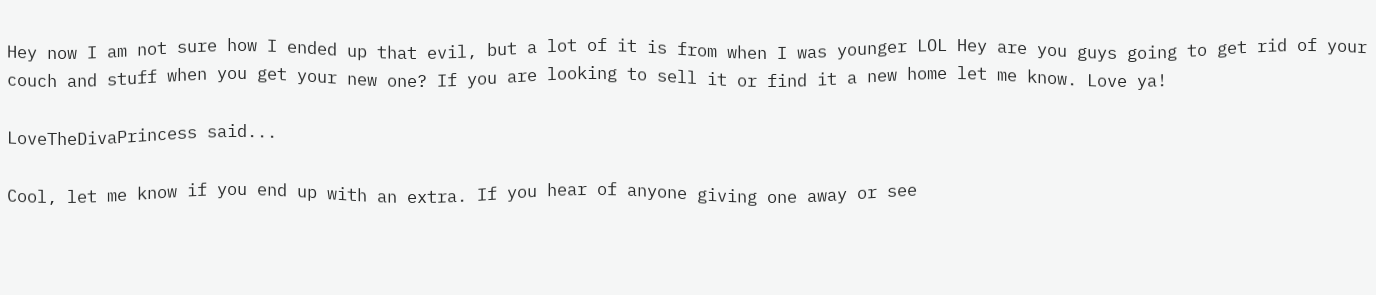Hey now I am not sure how I ended up that evil, but a lot of it is from when I was younger LOL Hey are you guys going to get rid of your couch and stuff when you get your new one? If you are looking to sell it or find it a new home let me know. Love ya!

LoveTheDivaPrincess said...

Cool, let me know if you end up with an extra. If you hear of anyone giving one away or see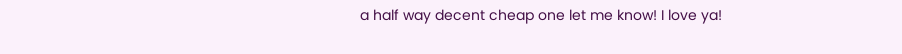a half way decent cheap one let me know! I love ya!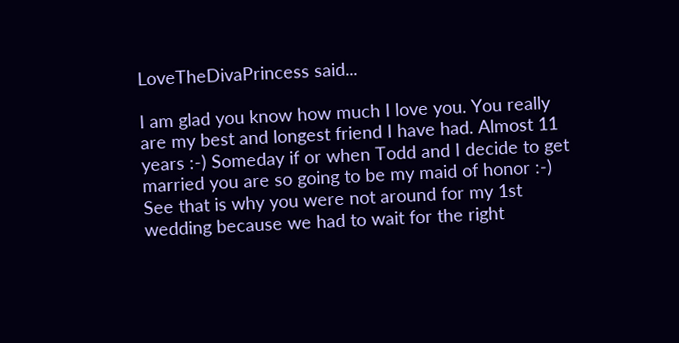LoveTheDivaPrincess said...

I am glad you know how much I love you. You really are my best and longest friend I have had. Almost 11 years :-) Someday if or when Todd and I decide to get married you are so going to be my maid of honor :-) See that is why you were not around for my 1st wedding because we had to wait for the right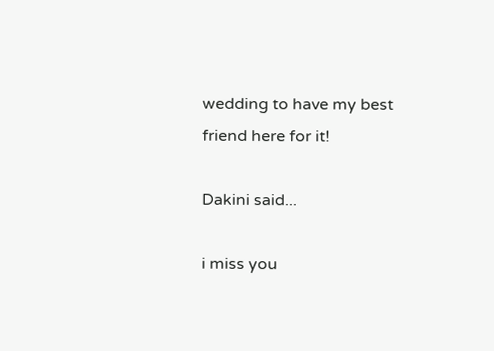wedding to have my best friend here for it!

Dakini said...

i miss you